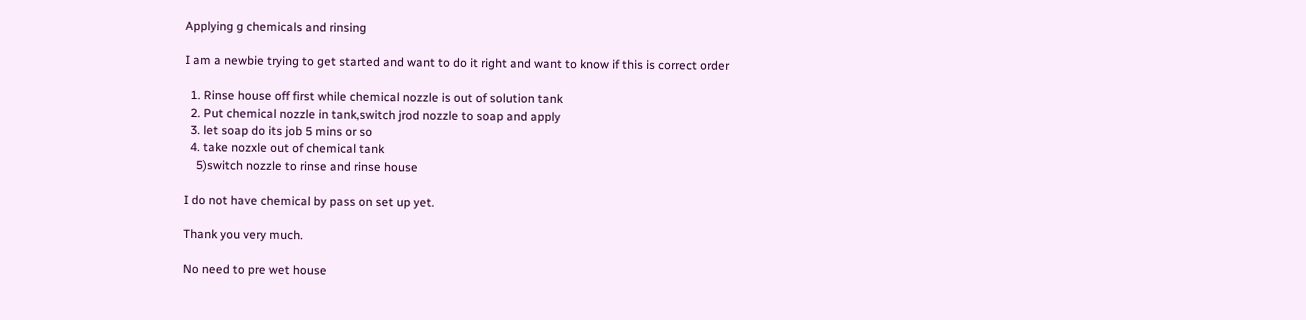Applying g chemicals and rinsing

I am a newbie trying to get started and want to do it right and want to know if this is correct order

  1. Rinse house off first while chemical nozzle is out of solution tank
  2. Put chemical nozzle in tank,switch jrod nozzle to soap and apply
  3. let soap do its job 5 mins or so
  4. take nozxle out of chemical tank
    5)switch nozzle to rinse and rinse house

I do not have chemical by pass on set up yet.

Thank you very much.

No need to pre wet house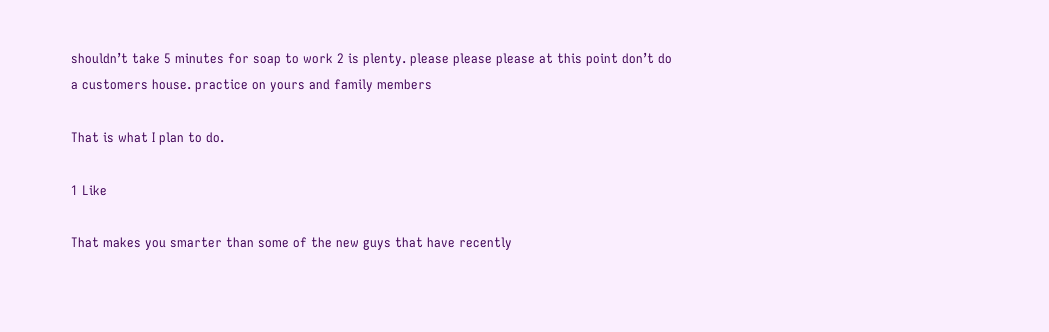shouldn’t take 5 minutes for soap to work 2 is plenty. please please please at this point don’t do a customers house. practice on yours and family members

That is what I plan to do.

1 Like

That makes you smarter than some of the new guys that have recently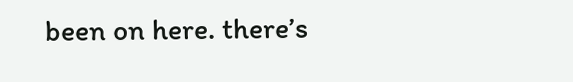been on here. there’s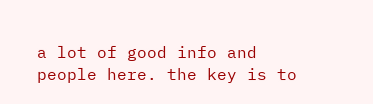a lot of good info and people here. the key is to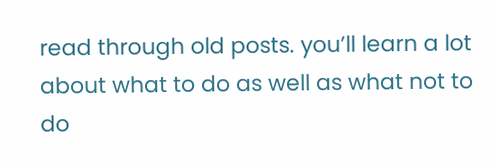read through old posts. you’ll learn a lot about what to do as well as what not to do